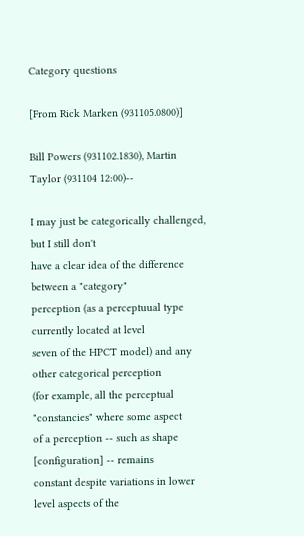Category questions

[From Rick Marken (931105.0800)]

Bill Powers (931102.1830), Martin Taylor (931104 12:00)--

I may just be categorically challenged, but I still don't
have a clear idea of the difference between a "category"
perception (as a perceptuual type currently located at level
seven of the HPCT model) and any other categorical perception
(for example, all the perceptual "constancies" where some aspect
of a perception -- such as shape [configuration] -- remains
constant despite variations in lower level aspects of the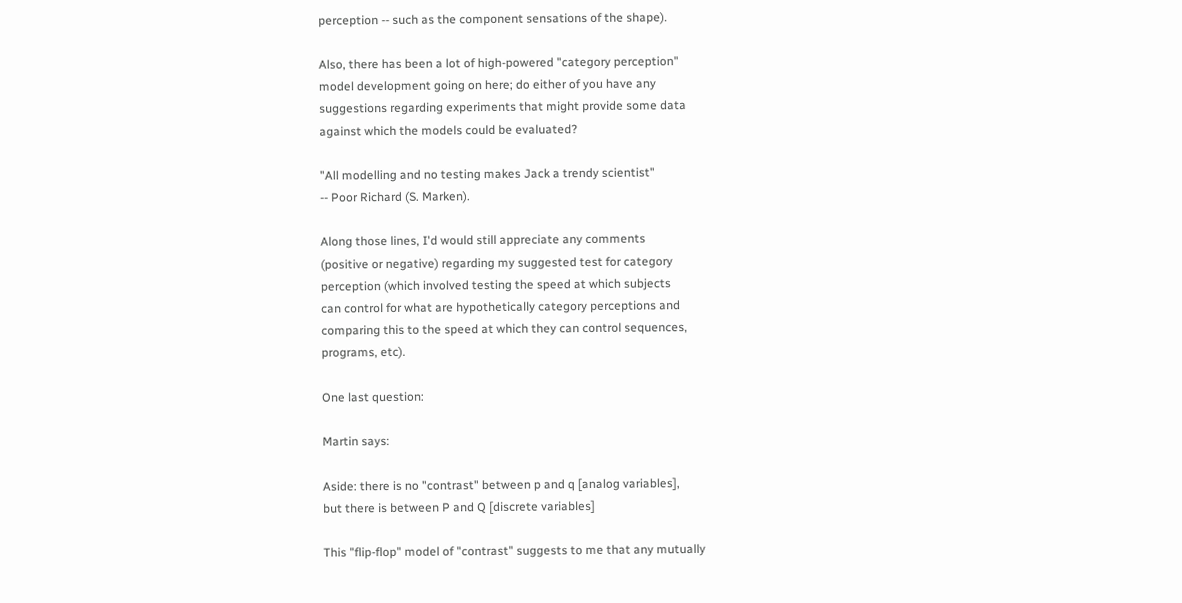perception -- such as the component sensations of the shape).

Also, there has been a lot of high-powered "category perception"
model development going on here; do either of you have any
suggestions regarding experiments that might provide some data
against which the models could be evaluated?

"All modelling and no testing makes Jack a trendy scientist"
-- Poor Richard (S. Marken).

Along those lines, I'd would still appreciate any comments
(positive or negative) regarding my suggested test for category
perception (which involved testing the speed at which subjects
can control for what are hypothetically category perceptions and
comparing this to the speed at which they can control sequences,
programs, etc).

One last question:

Martin says:

Aside: there is no "contrast" between p and q [analog variables],
but there is between P and Q [discrete variables]

This "flip-flop" model of "contrast" suggests to me that any mutually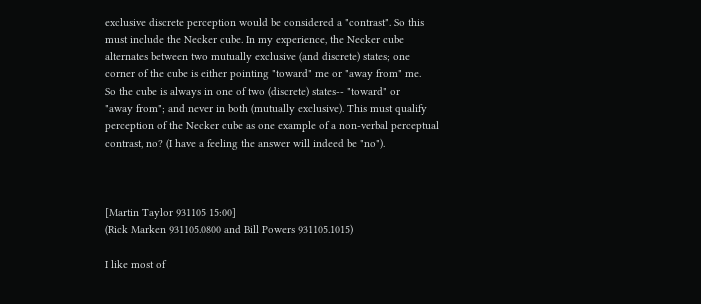exclusive discrete perception would be considered a "contrast". So this
must include the Necker cube. In my experience, the Necker cube
alternates between two mutually exclusive (and discrete) states; one
corner of the cube is either pointing "toward" me or "away from" me.
So the cube is always in one of two (discrete) states-- "toward" or
"away from"; and never in both (mutually exclusive). This must qualify
perception of the Necker cube as one example of a non-verbal perceptual
contrast, no? (I have a feeling the answer will indeed be "no").



[Martin Taylor 931105 15:00]
(Rick Marken 931105.0800 and Bill Powers 931105.1015)

I like most of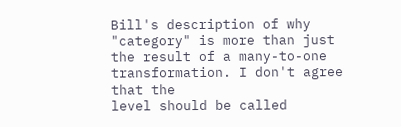Bill's description of why "category" is more than just
the result of a many-to-one transformation. I don't agree that the
level should be called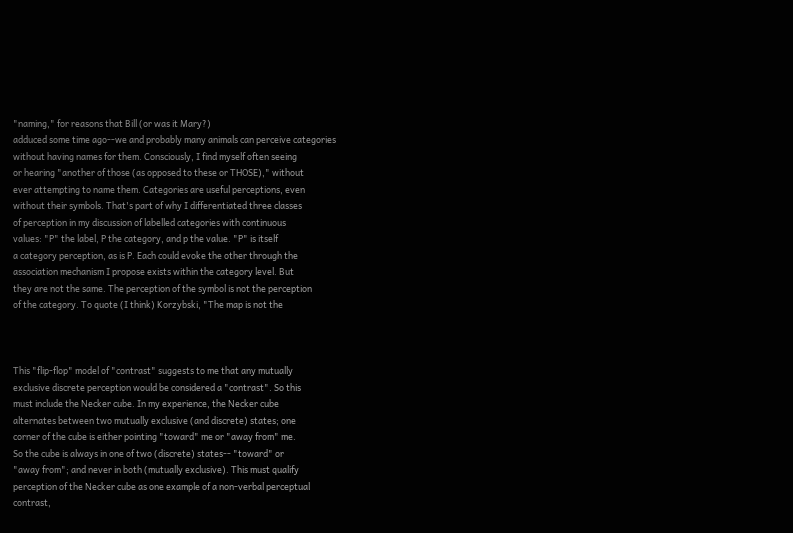"naming," for reasons that Bill (or was it Mary?)
adduced some time ago--we and probably many animals can perceive categories
without having names for them. Consciously, I find myself often seeing
or hearing "another of those (as opposed to these or THOSE)," without
ever attempting to name them. Categories are useful perceptions, even
without their symbols. That's part of why I differentiated three classes
of perception in my discussion of labelled categories with continuous
values: "P" the label, P the category, and p the value. "P" is itself
a category perception, as is P. Each could evoke the other through the
association mechanism I propose exists within the category level. But
they are not the same. The perception of the symbol is not the perception
of the category. To quote (I think) Korzybski, "The map is not the



This "flip-flop" model of "contrast" suggests to me that any mutually
exclusive discrete perception would be considered a "contrast". So this
must include the Necker cube. In my experience, the Necker cube
alternates between two mutually exclusive (and discrete) states; one
corner of the cube is either pointing "toward" me or "away from" me.
So the cube is always in one of two (discrete) states-- "toward" or
"away from"; and never in both (mutually exclusive). This must qualify
perception of the Necker cube as one example of a non-verbal perceptual
contrast,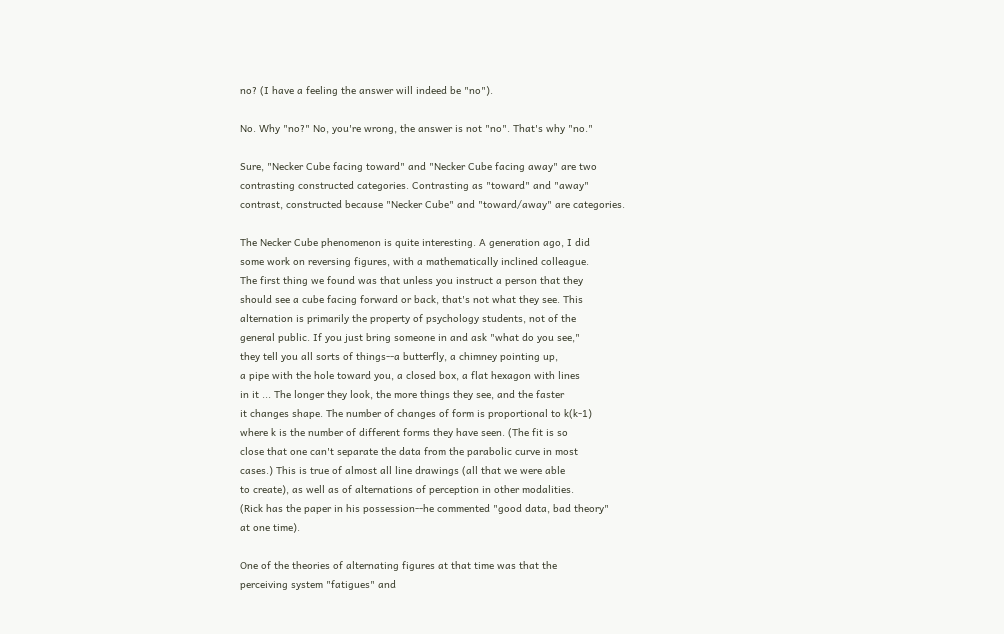no? (I have a feeling the answer will indeed be "no").

No. Why "no?" No, you're wrong, the answer is not "no". That's why "no."

Sure, "Necker Cube facing toward" and "Necker Cube facing away" are two
contrasting constructed categories. Contrasting as "toward" and "away"
contrast, constructed because "Necker Cube" and "toward/away" are categories.

The Necker Cube phenomenon is quite interesting. A generation ago, I did
some work on reversing figures, with a mathematically inclined colleague.
The first thing we found was that unless you instruct a person that they
should see a cube facing forward or back, that's not what they see. This
alternation is primarily the property of psychology students, not of the
general public. If you just bring someone in and ask "what do you see,"
they tell you all sorts of things--a butterfly, a chimney pointing up,
a pipe with the hole toward you, a closed box, a flat hexagon with lines
in it ... The longer they look, the more things they see, and the faster
it changes shape. The number of changes of form is proportional to k(k-1)
where k is the number of different forms they have seen. (The fit is so
close that one can't separate the data from the parabolic curve in most
cases.) This is true of almost all line drawings (all that we were able
to create), as well as of alternations of perception in other modalities.
(Rick has the paper in his possession--he commented "good data, bad theory"
at one time).

One of the theories of alternating figures at that time was that the
perceiving system "fatigues" and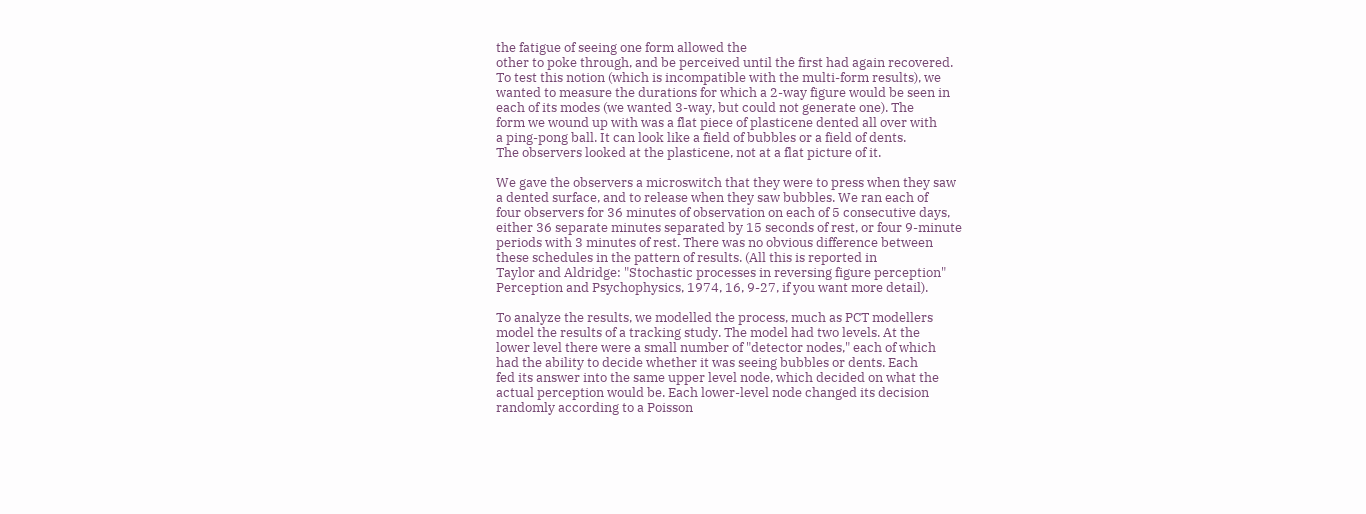the fatigue of seeing one form allowed the
other to poke through, and be perceived until the first had again recovered.
To test this notion (which is incompatible with the multi-form results), we
wanted to measure the durations for which a 2-way figure would be seen in
each of its modes (we wanted 3-way, but could not generate one). The
form we wound up with was a flat piece of plasticene dented all over with
a ping-pong ball. It can look like a field of bubbles or a field of dents.
The observers looked at the plasticene, not at a flat picture of it.

We gave the observers a microswitch that they were to press when they saw
a dented surface, and to release when they saw bubbles. We ran each of
four observers for 36 minutes of observation on each of 5 consecutive days,
either 36 separate minutes separated by 15 seconds of rest, or four 9-minute
periods with 3 minutes of rest. There was no obvious difference between
these schedules in the pattern of results. (All this is reported in
Taylor and Aldridge: "Stochastic processes in reversing figure perception"
Perception and Psychophysics, 1974, 16, 9-27, if you want more detail).

To analyze the results, we modelled the process, much as PCT modellers
model the results of a tracking study. The model had two levels. At the
lower level there were a small number of "detector nodes," each of which
had the ability to decide whether it was seeing bubbles or dents. Each
fed its answer into the same upper level node, which decided on what the
actual perception would be. Each lower-level node changed its decision
randomly according to a Poisson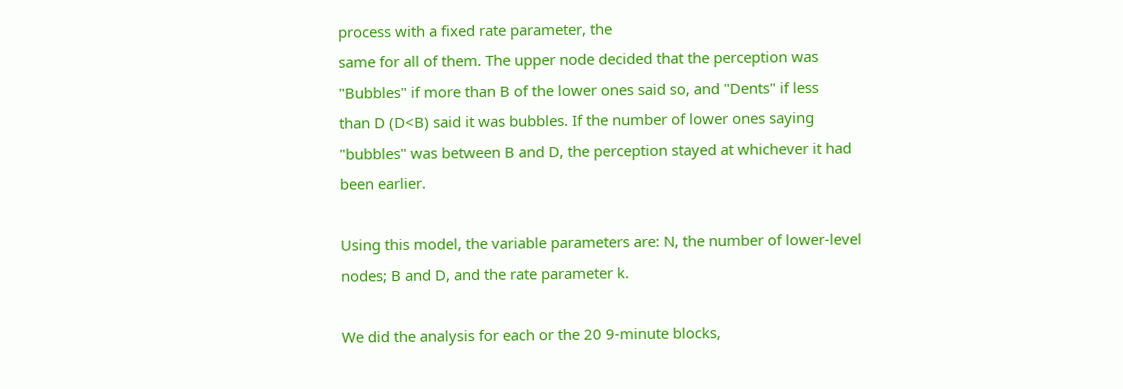process with a fixed rate parameter, the
same for all of them. The upper node decided that the perception was
"Bubbles" if more than B of the lower ones said so, and "Dents" if less
than D (D<B) said it was bubbles. If the number of lower ones saying
"bubbles" was between B and D, the perception stayed at whichever it had
been earlier.

Using this model, the variable parameters are: N, the number of lower-level
nodes; B and D, and the rate parameter k.

We did the analysis for each or the 20 9-minute blocks,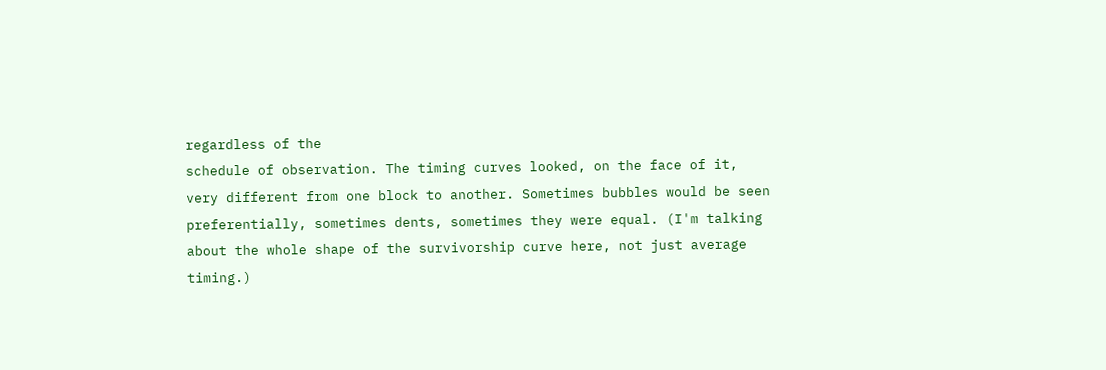regardless of the
schedule of observation. The timing curves looked, on the face of it,
very different from one block to another. Sometimes bubbles would be seen
preferentially, sometimes dents, sometimes they were equal. (I'm talking
about the whole shape of the survivorship curve here, not just average
timing.)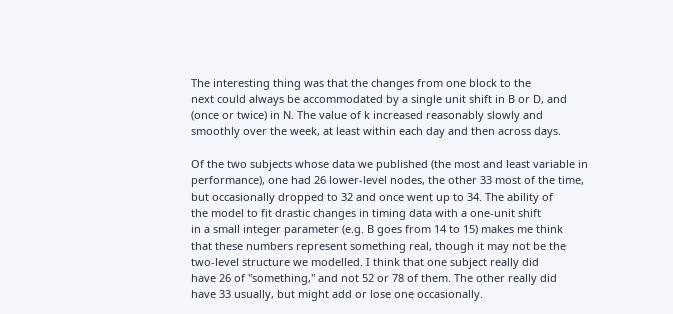The interesting thing was that the changes from one block to the
next could always be accommodated by a single unit shift in B or D, and
(once or twice) in N. The value of k increased reasonably slowly and
smoothly over the week, at least within each day and then across days.

Of the two subjects whose data we published (the most and least variable in
performance), one had 26 lower-level nodes, the other 33 most of the time,
but occasionally dropped to 32 and once went up to 34. The ability of
the model to fit drastic changes in timing data with a one-unit shift
in a small integer parameter (e.g. B goes from 14 to 15) makes me think
that these numbers represent something real, though it may not be the
two-level structure we modelled. I think that one subject really did
have 26 of "something," and not 52 or 78 of them. The other really did
have 33 usually, but might add or lose one occasionally.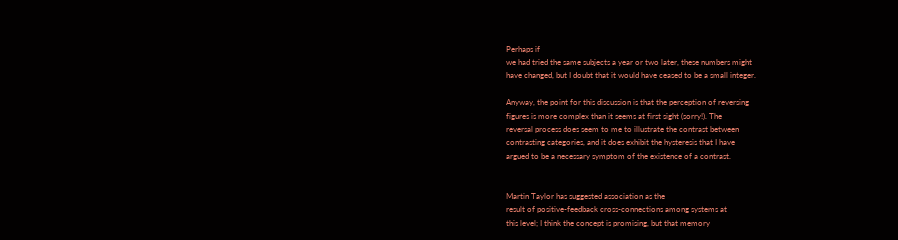Perhaps if
we had tried the same subjects a year or two later, these numbers might
have changed, but I doubt that it would have ceased to be a small integer.

Anyway, the point for this discussion is that the perception of reversing
figures is more complex than it seems at first sight (sorry!). The
reversal process does seem to me to illustrate the contrast between
contrasting categories, and it does exhibit the hysteresis that I have
argued to be a necessary symptom of the existence of a contrast.


Martin Taylor has suggested association as the
result of positive-feedback cross-connections among systems at
this level; I think the concept is promising, but that memory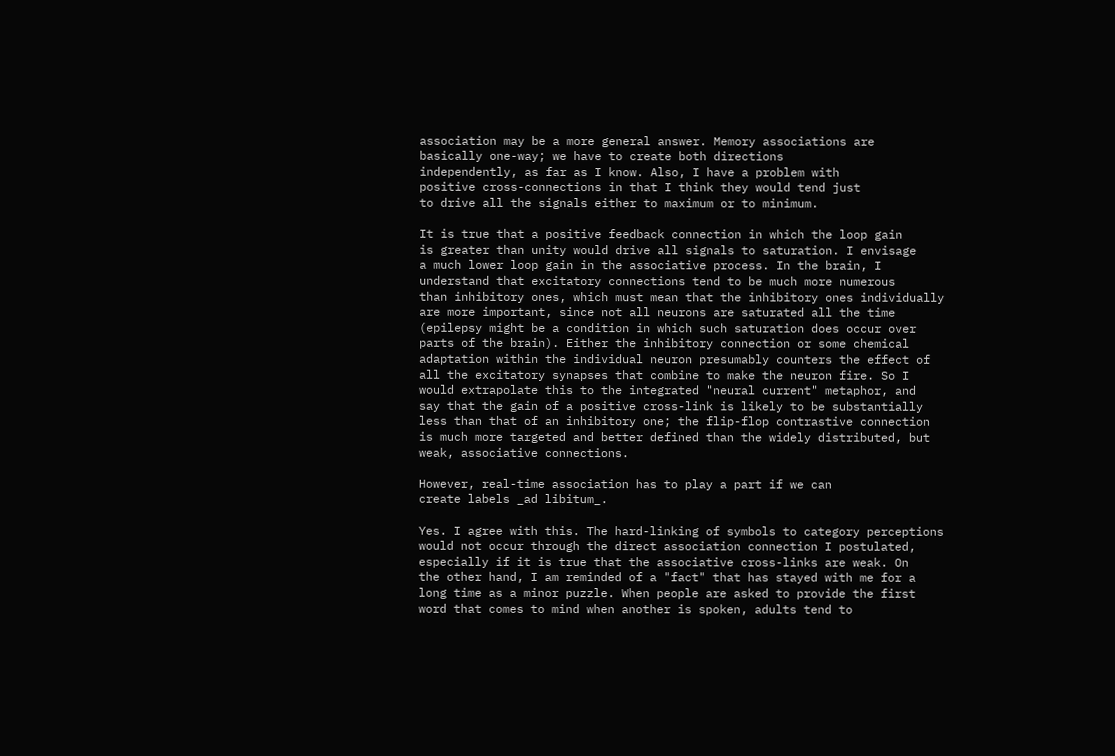association may be a more general answer. Memory associations are
basically one-way; we have to create both directions
independently, as far as I know. Also, I have a problem with
positive cross-connections in that I think they would tend just
to drive all the signals either to maximum or to minimum.

It is true that a positive feedback connection in which the loop gain
is greater than unity would drive all signals to saturation. I envisage
a much lower loop gain in the associative process. In the brain, I
understand that excitatory connections tend to be much more numerous
than inhibitory ones, which must mean that the inhibitory ones individually
are more important, since not all neurons are saturated all the time
(epilepsy might be a condition in which such saturation does occur over
parts of the brain). Either the inhibitory connection or some chemical
adaptation within the individual neuron presumably counters the effect of
all the excitatory synapses that combine to make the neuron fire. So I
would extrapolate this to the integrated "neural current" metaphor, and
say that the gain of a positive cross-link is likely to be substantially
less than that of an inhibitory one; the flip-flop contrastive connection
is much more targeted and better defined than the widely distributed, but
weak, associative connections.

However, real-time association has to play a part if we can
create labels _ad libitum_.

Yes. I agree with this. The hard-linking of symbols to category perceptions
would not occur through the direct association connection I postulated,
especially if it is true that the associative cross-links are weak. On
the other hand, I am reminded of a "fact" that has stayed with me for a
long time as a minor puzzle. When people are asked to provide the first
word that comes to mind when another is spoken, adults tend to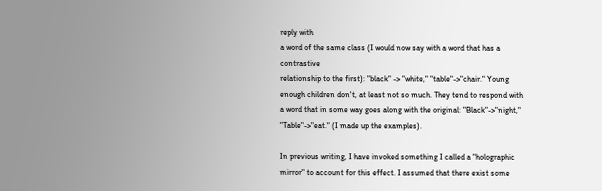reply with
a word of the same class (I would now say with a word that has a contrastive
relationship to the first): "black" -> "white," "table"->"chair." Young
enough children don't, at least not so much. They tend to respond with
a word that in some way goes along with the original: "Black"->"night,"
"Table"->"eat." (I made up the examples).

In previous writing, I have invoked something I called a "holographic
mirror" to account for this effect. I assumed that there exist some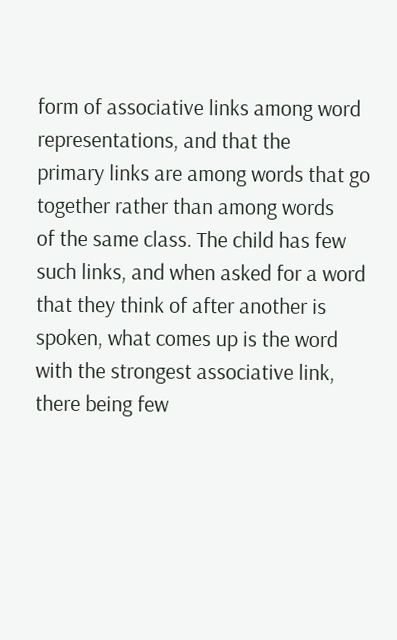form of associative links among word representations, and that the
primary links are among words that go together rather than among words
of the same class. The child has few such links, and when asked for a word
that they think of after another is spoken, what comes up is the word
with the strongest associative link, there being few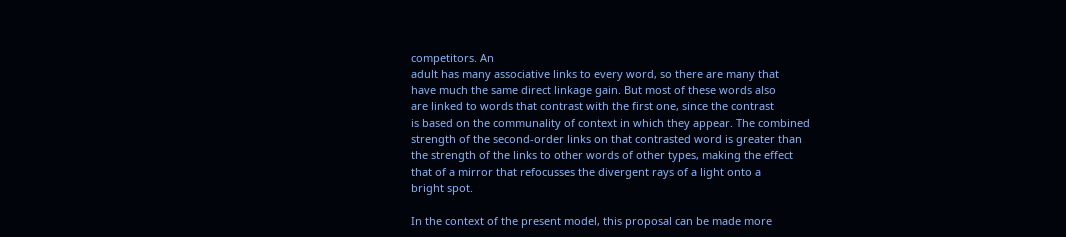competitors. An
adult has many associative links to every word, so there are many that
have much the same direct linkage gain. But most of these words also
are linked to words that contrast with the first one, since the contrast
is based on the communality of context in which they appear. The combined
strength of the second-order links on that contrasted word is greater than
the strength of the links to other words of other types, making the effect
that of a mirror that refocusses the divergent rays of a light onto a
bright spot.

In the context of the present model, this proposal can be made more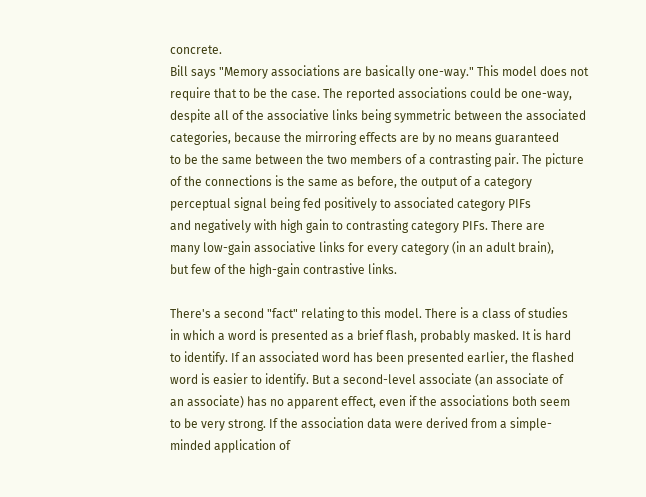concrete.
Bill says "Memory associations are basically one-way." This model does not
require that to be the case. The reported associations could be one-way,
despite all of the associative links being symmetric between the associated
categories, because the mirroring effects are by no means guaranteed
to be the same between the two members of a contrasting pair. The picture
of the connections is the same as before, the output of a category
perceptual signal being fed positively to associated category PIFs
and negatively with high gain to contrasting category PIFs. There are
many low-gain associative links for every category (in an adult brain),
but few of the high-gain contrastive links.

There's a second "fact" relating to this model. There is a class of studies
in which a word is presented as a brief flash, probably masked. It is hard
to identify. If an associated word has been presented earlier, the flashed
word is easier to identify. But a second-level associate (an associate of
an associate) has no apparent effect, even if the associations both seem
to be very strong. If the association data were derived from a simple-
minded application of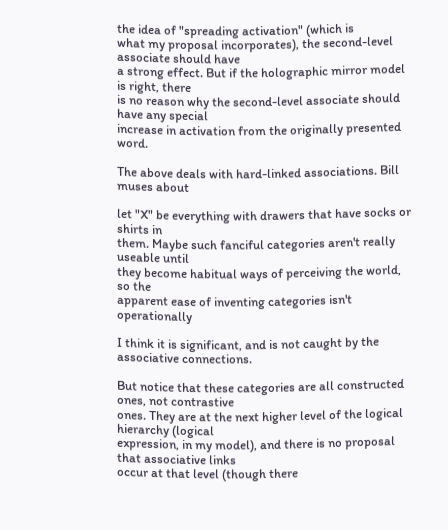the idea of "spreading activation" (which is
what my proposal incorporates), the second-level associate should have
a strong effect. But if the holographic mirror model is right, there
is no reason why the second-level associate should have any special
increase in activation from the originally presented word.

The above deals with hard-linked associations. Bill muses about

let "X" be everything with drawers that have socks or shirts in
them. Maybe such fanciful categories aren't really useable until
they become habitual ways of perceiving the world, so the
apparent ease of inventing categories isn't operationally

I think it is significant, and is not caught by the associative connections.

But notice that these categories are all constructed ones, not contrastive
ones. They are at the next higher level of the logical hierarchy (logical
expression, in my model), and there is no proposal that associative links
occur at that level (though there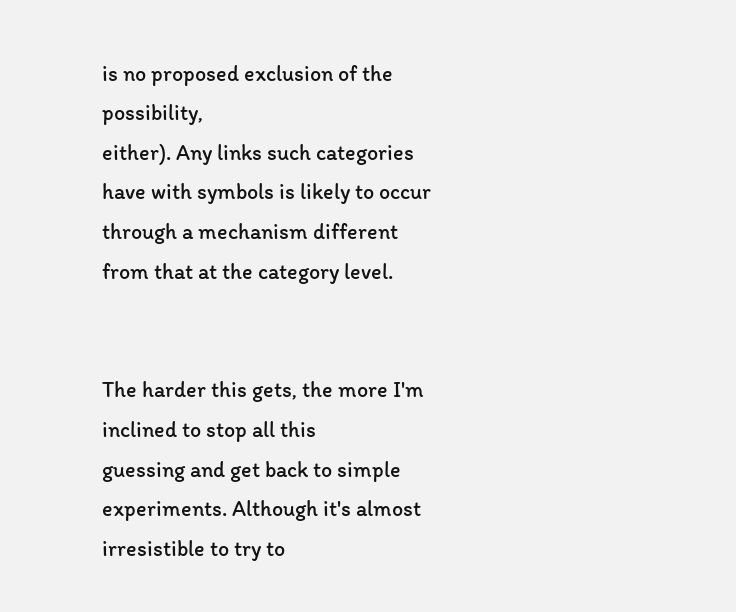is no proposed exclusion of the possibility,
either). Any links such categories have with symbols is likely to occur
through a mechanism different from that at the category level.


The harder this gets, the more I'm inclined to stop all this
guessing and get back to simple experiments. Although it's almost
irresistible to try to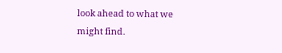look ahead to what we might find.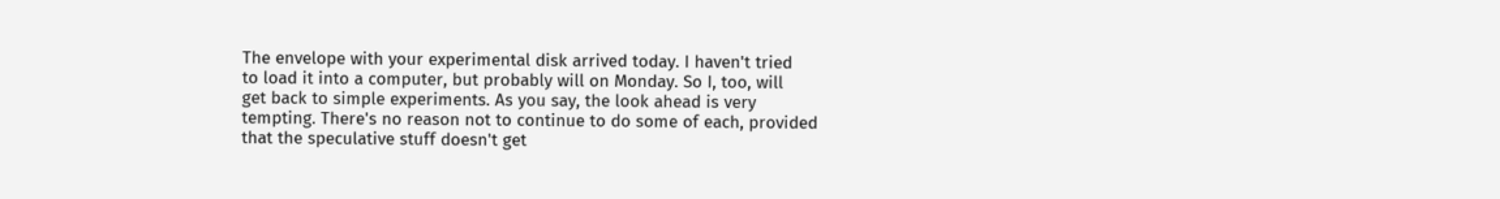The envelope with your experimental disk arrived today. I haven't tried
to load it into a computer, but probably will on Monday. So I, too, will
get back to simple experiments. As you say, the look ahead is very
tempting. There's no reason not to continue to do some of each, provided
that the speculative stuff doesn't get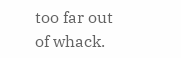too far out of whack.